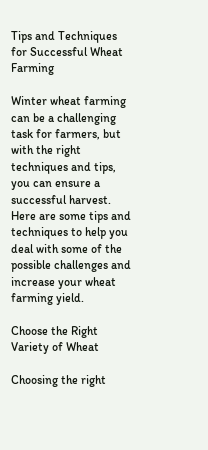Tips and Techniques for Successful Wheat Farming

Winter wheat farming can be a challenging task for farmers, but with the right techniques and tips, you can ensure a successful harvest. Here are some tips and techniques to help you deal with some of the possible challenges and increase your wheat farming yield.

Choose the Right Variety of Wheat

Choosing the right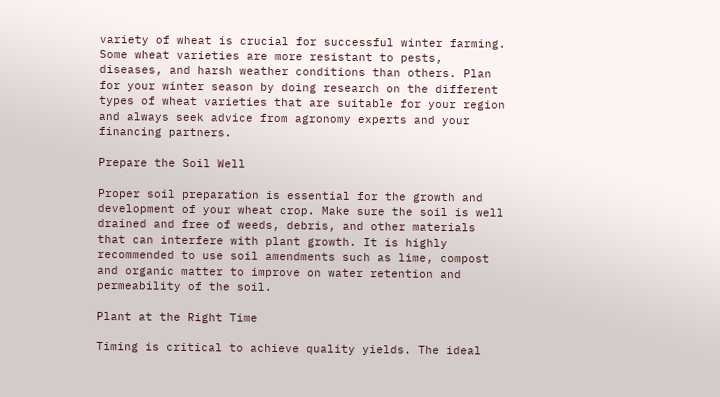variety of wheat is crucial for successful winter farming. Some wheat varieties are more resistant to pests, diseases, and harsh weather conditions than others. Plan for your winter season by doing research on the different types of wheat varieties that are suitable for your region and always seek advice from agronomy experts and your financing partners.

Prepare the Soil Well

Proper soil preparation is essential for the growth and development of your wheat crop. Make sure the soil is well drained and free of weeds, debris, and other materials that can interfere with plant growth. It is highly recommended to use soil amendments such as lime, compost and organic matter to improve on water retention and permeability of the soil.

Plant at the Right Time

Timing is critical to achieve quality yields. The ideal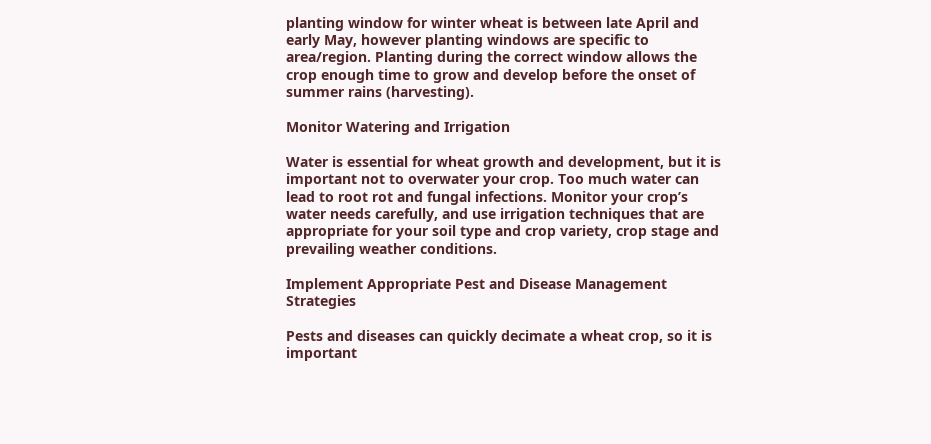planting window for winter wheat is between late April and early May, however planting windows are specific to area/region. Planting during the correct window allows the crop enough time to grow and develop before the onset of summer rains (harvesting).

Monitor Watering and Irrigation

Water is essential for wheat growth and development, but it is important not to overwater your crop. Too much water can lead to root rot and fungal infections. Monitor your crop’s water needs carefully, and use irrigation techniques that are appropriate for your soil type and crop variety, crop stage and prevailing weather conditions.

Implement Appropriate Pest and Disease Management Strategies

Pests and diseases can quickly decimate a wheat crop, so it is important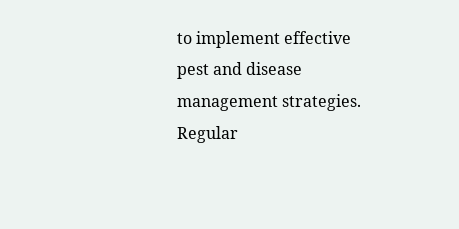to implement effective pest and disease management strategies. Regular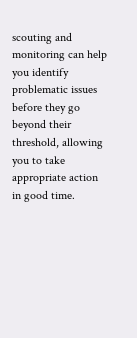scouting and monitoring can help you identify problematic issues before they go beyond their threshold, allowing you to take appropriate action in good time.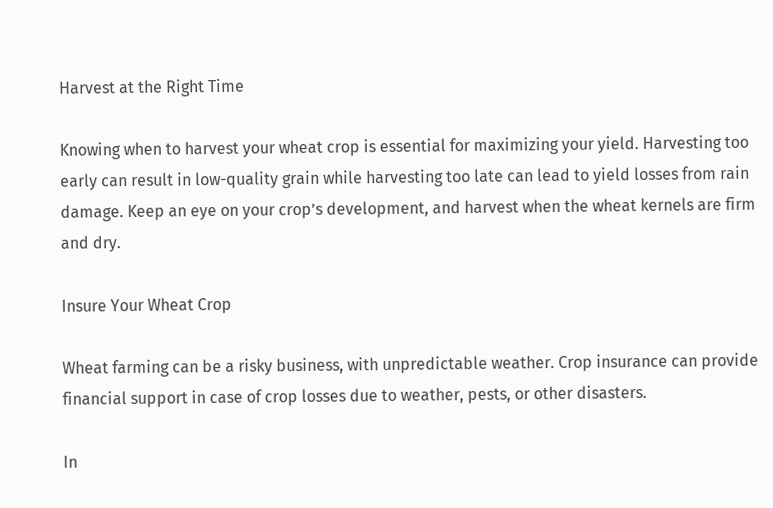Harvest at the Right Time

Knowing when to harvest your wheat crop is essential for maximizing your yield. Harvesting too early can result in low-quality grain while harvesting too late can lead to yield losses from rain damage. Keep an eye on your crop’s development, and harvest when the wheat kernels are firm and dry.

Insure Your Wheat Crop

Wheat farming can be a risky business, with unpredictable weather. Crop insurance can provide financial support in case of crop losses due to weather, pests, or other disasters.

In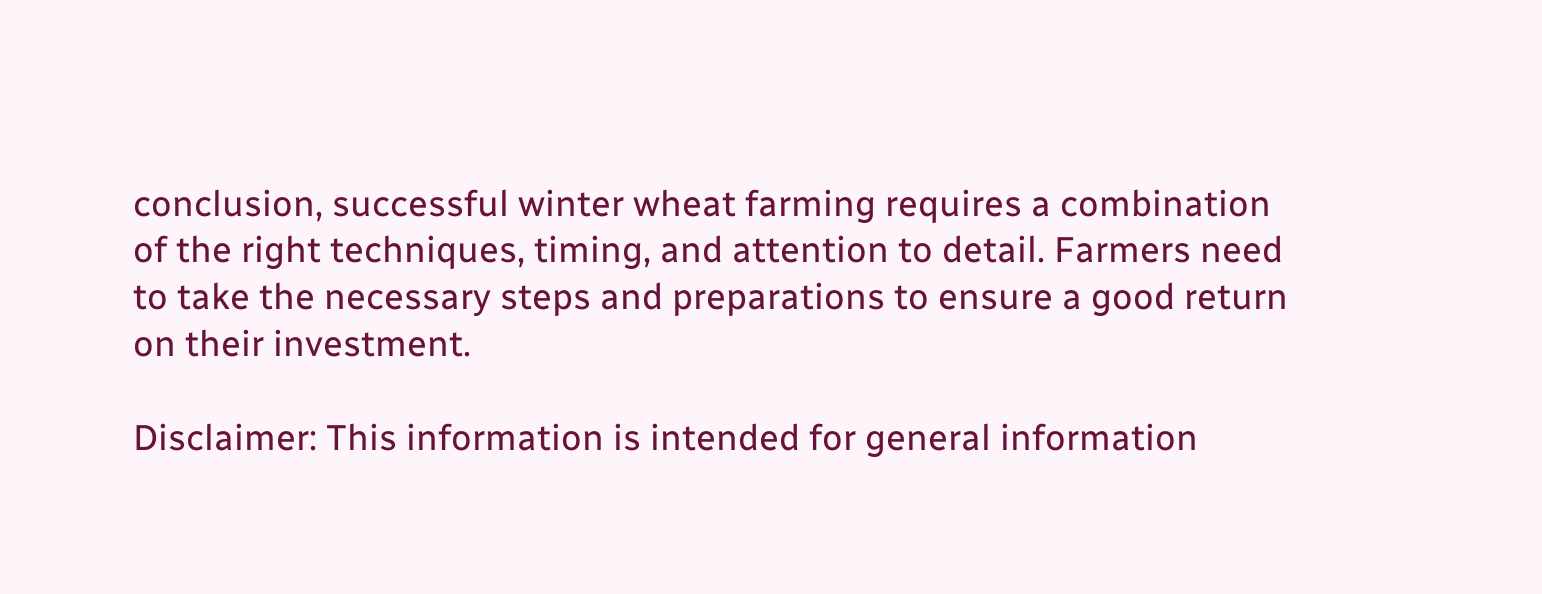conclusion, successful winter wheat farming requires a combination of the right techniques, timing, and attention to detail. Farmers need to take the necessary steps and preparations to ensure a good return on their investment.

Disclaimer: This information is intended for general information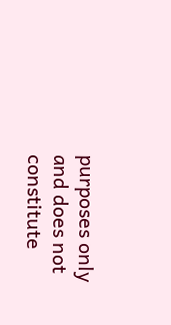purposes only and does not constitute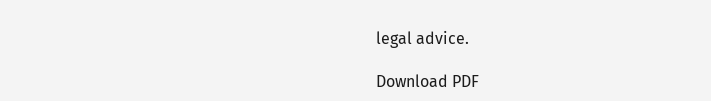legal advice.

Download PDF